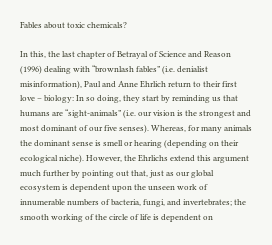Fables about toxic chemicals?

In this, the last chapter of Betrayal of Science and Reason (1996) dealing with “brownlash fables” (i.e. denialist misinformation), Paul and Anne Ehrlich return to their first love – biology: In so doing, they start by reminding us that humans are “sight-animals” (i.e. our vision is the strongest and most dominant of our five senses). Whereas, for many animals the dominant sense is smell or hearing (depending on their ecological niche). However, the Ehrlichs extend this argument much further by pointing out that, just as our global ecosystem is dependent upon the unseen work of innumerable numbers of bacteria, fungi, and invertebrates; the smooth working of the circle of life is dependent on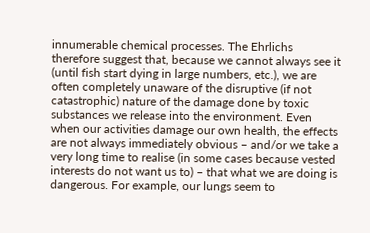innumerable chemical processes. The Ehrlichs therefore suggest that, because we cannot always see it (until fish start dying in large numbers, etc.), we are often completely unaware of the disruptive (if not catastrophic) nature of the damage done by toxic substances we release into the environment. Even when our activities damage our own health, the effects are not always immediately obvious – and/or we take a very long time to realise (in some cases because vested interests do not want us to) – that what we are doing is dangerous. For example, our lungs seem to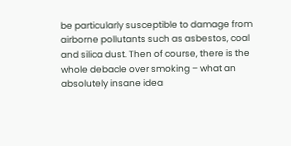be particularly susceptible to damage from airborne pollutants such as asbestos, coal and silica dust. Then of course, there is the whole debacle over smoking – what an absolutely insane idea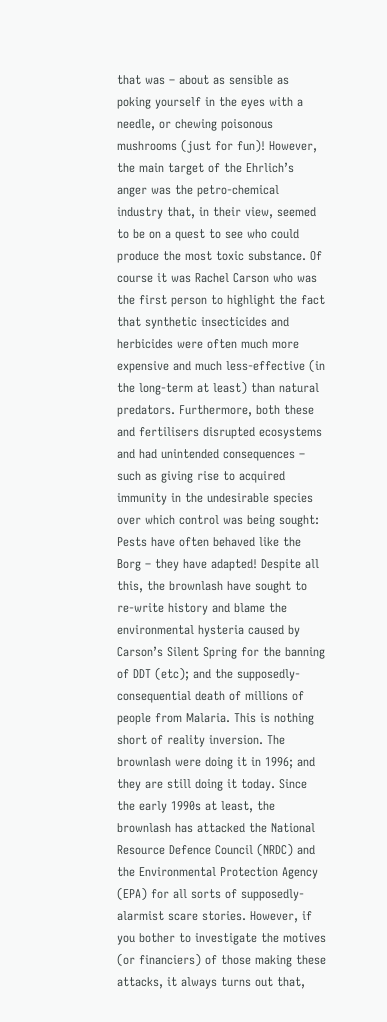that was – about as sensible as poking yourself in the eyes with a needle, or chewing poisonous mushrooms (just for fun)! However, the main target of the Ehrlich’s anger was the petro-chemical industry that, in their view, seemed to be on a quest to see who could produce the most toxic substance. Of course it was Rachel Carson who was the first person to highlight the fact that synthetic insecticides and herbicides were often much more expensive and much less-effective (in the long-term at least) than natural predators. Furthermore, both these and fertilisers disrupted ecosystems and had unintended consequences – such as giving rise to acquired immunity in the undesirable species over which control was being sought: Pests have often behaved like the Borg – they have adapted! Despite all this, the brownlash have sought to re-write history and blame the environmental hysteria caused by Carson’s Silent Spring for the banning of DDT (etc); and the supposedly-consequential death of millions of people from Malaria. This is nothing short of reality inversion. The brownlash were doing it in 1996; and they are still doing it today. Since the early 1990s at least, the brownlash has attacked the National Resource Defence Council (NRDC) and the Environmental Protection Agency (EPA) for all sorts of supposedly-alarmist scare stories. However, if you bother to investigate the motives (or financiers) of those making these attacks, it always turns out that,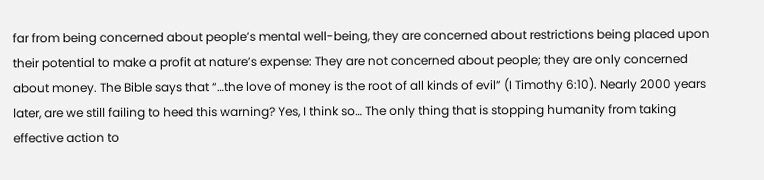far from being concerned about people’s mental well-being, they are concerned about restrictions being placed upon their potential to make a profit at nature’s expense: They are not concerned about people; they are only concerned about money. The Bible says that “…the love of money is the root of all kinds of evil” (I Timothy 6:10). Nearly 2000 years later, are we still failing to heed this warning? Yes, I think so… The only thing that is stopping humanity from taking effective action to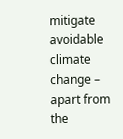mitigate avoidable climate change – apart from the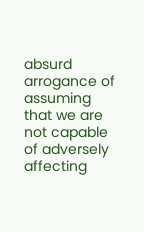absurd arrogance of assuming that we are not capable of adversely affecting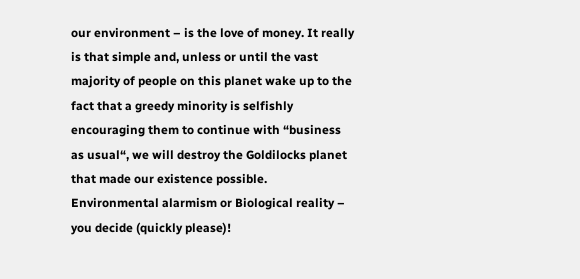our environment – is the love of money. It really is that simple and, unless or until the vast majority of people on this planet wake up to the fact that a greedy minority is selfishly encouraging them to continue with “business as usual“, we will destroy the Goldilocks planet that made our existence possible. Environmental alarmism or Biological reality – you decide (quickly please)!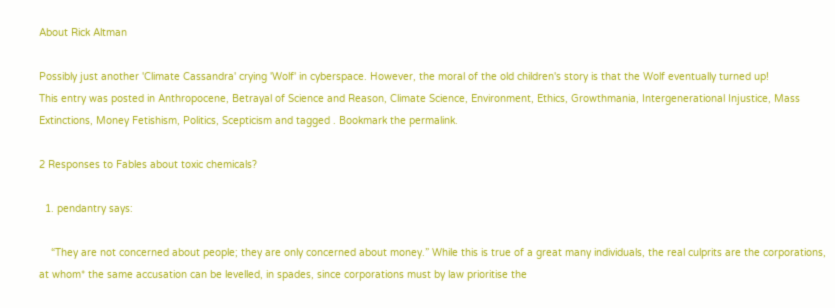About Rick Altman

Possibly just another 'Climate Cassandra' crying 'Wolf' in cyberspace. However, the moral of the old children's story is that the Wolf eventually turned up!
This entry was posted in Anthropocene, Betrayal of Science and Reason, Climate Science, Environment, Ethics, Growthmania, Intergenerational Injustice, Mass Extinctions, Money Fetishism, Politics, Scepticism and tagged . Bookmark the permalink.

2 Responses to Fables about toxic chemicals?

  1. pendantry says:

    “They are not concerned about people; they are only concerned about money.” While this is true of a great many individuals, the real culprits are the corporations, at whom* the same accusation can be levelled, in spades, since corporations must by law prioritise the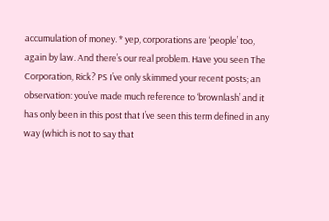accumulation of money. * yep, corporations are ‘people’ too, again by law. And there’s our real problem. Have you seen The Corporation, Rick? PS I’ve only skimmed your recent posts; an observation: you’ve made much reference to ‘brownlash’ and it has only been in this post that I’ve seen this term defined in any way (which is not to say that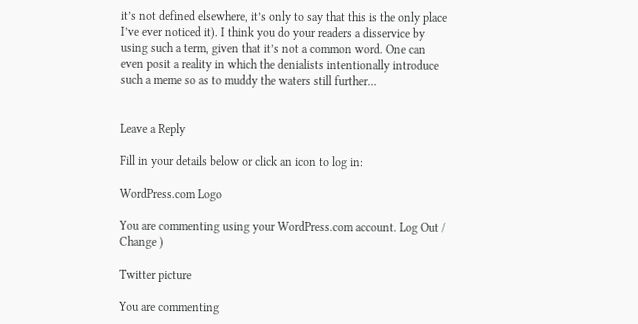it’s not defined elsewhere, it’s only to say that this is the only place I’ve ever noticed it). I think you do your readers a disservice by using such a term, given that it’s not a common word. One can even posit a reality in which the denialists intentionally introduce such a meme so as to muddy the waters still further…


Leave a Reply

Fill in your details below or click an icon to log in:

WordPress.com Logo

You are commenting using your WordPress.com account. Log Out /  Change )

Twitter picture

You are commenting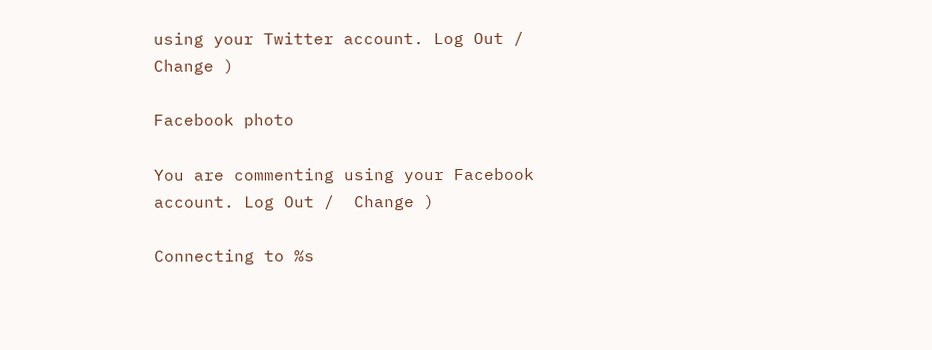using your Twitter account. Log Out /  Change )

Facebook photo

You are commenting using your Facebook account. Log Out /  Change )

Connecting to %s